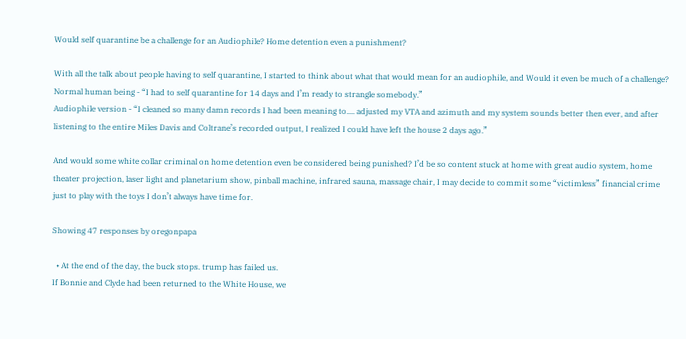Would self quarantine be a challenge for an Audiophile? Home detention even a punishment?

With all the talk about people having to self quarantine, I started to think about what that would mean for an audiophile, and Would it even be much of a challenge?
Normal human being - “I had to self quarantine for 14 days and I’m ready to strangle somebody.”
Audiophile version - “I cleaned so many damn records I had been meaning to.... adjusted my VTA and azimuth and my system sounds better then ever, and after listening to the entire Miles Davis and Coltrane’s recorded output, I realized I could have left the house 2 days ago.”

And would some white collar criminal on home detention even be considered being punished? I’d be so content stuck at home with great audio system, home theater projection, laser light and planetarium show, pinball machine, infrared sauna, massage chair, I may decide to commit some “victimless” financial crime just to play with the toys I don’t always have time for.

Showing 47 responses by oregonpapa

  • At the end of the day, the buck stops. trump has failed us.
If Bonnie and Clyde had been returned to the White House, we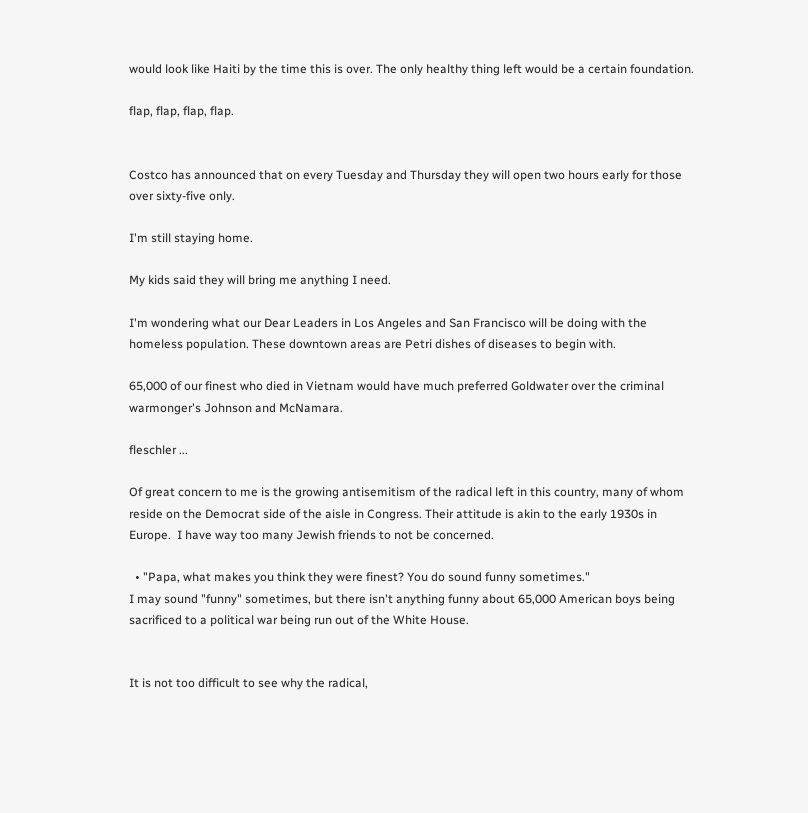would look like Haiti by the time this is over. The only healthy thing left would be a certain foundation.

flap, flap, flap, flap.


Costco has announced that on every Tuesday and Thursday they will open two hours early for those over sixty-five only.

I'm still staying home.

My kids said they will bring me anything I need.

I'm wondering what our Dear Leaders in Los Angeles and San Francisco will be doing with the homeless population. These downtown areas are Petri dishes of diseases to begin with.

65,000 of our finest who died in Vietnam would have much preferred Goldwater over the criminal warmonger's Johnson and McNamara.

fleschler ...

Of great concern to me is the growing antisemitism of the radical left in this country, many of whom reside on the Democrat side of the aisle in Congress. Their attitude is akin to the early 1930s in Europe.  I have way too many Jewish friends to not be concerned.

  • "Papa, what makes you think they were finest? You do sound funny sometimes."
I may sound "funny" sometimes, but there isn't anything funny about 65,000 American boys being sacrificed to a political war being run out of the White House.


It is not too difficult to see why the radical,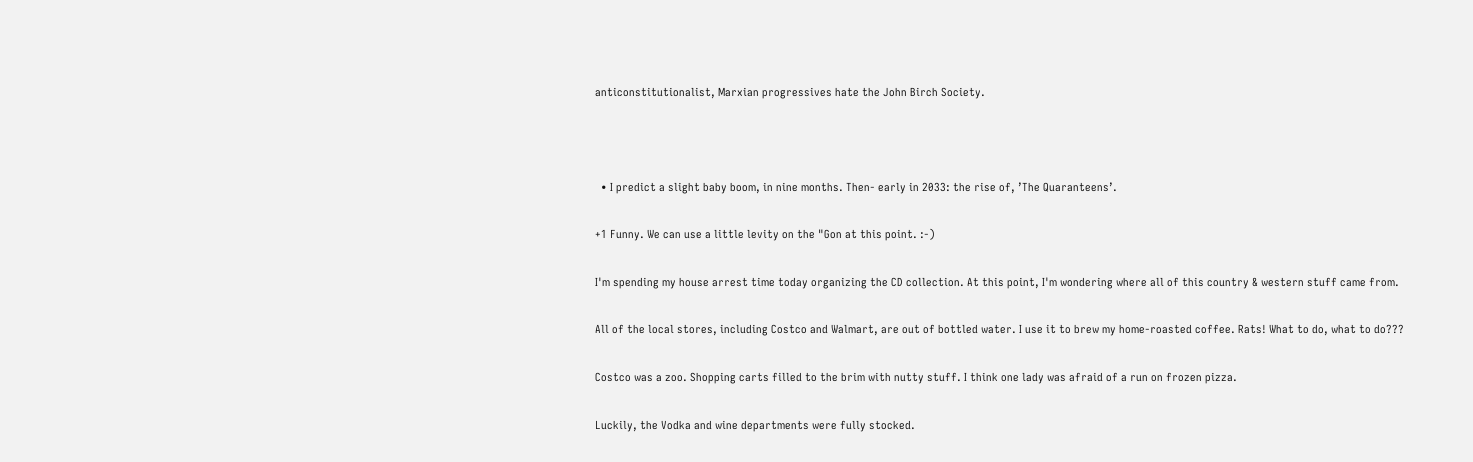anticonstitutionalist, Marxian progressives hate the John Birch Society.



  • I predict a slight baby boom, in nine months. Then- early in 2033: the rise of, ’The Quaranteens’.

+1 Funny. We can use a little levity on the "Gon at this point. :-)

I'm spending my house arrest time today organizing the CD collection. At this point, I'm wondering where all of this country & western stuff came from.

All of the local stores, including Costco and Walmart, are out of bottled water. I use it to brew my home-roasted coffee. Rats! What to do, what to do???

Costco was a zoo. Shopping carts filled to the brim with nutty stuff. I think one lady was afraid of a run on frozen pizza.

Luckily, the Vodka and wine departments were fully stocked.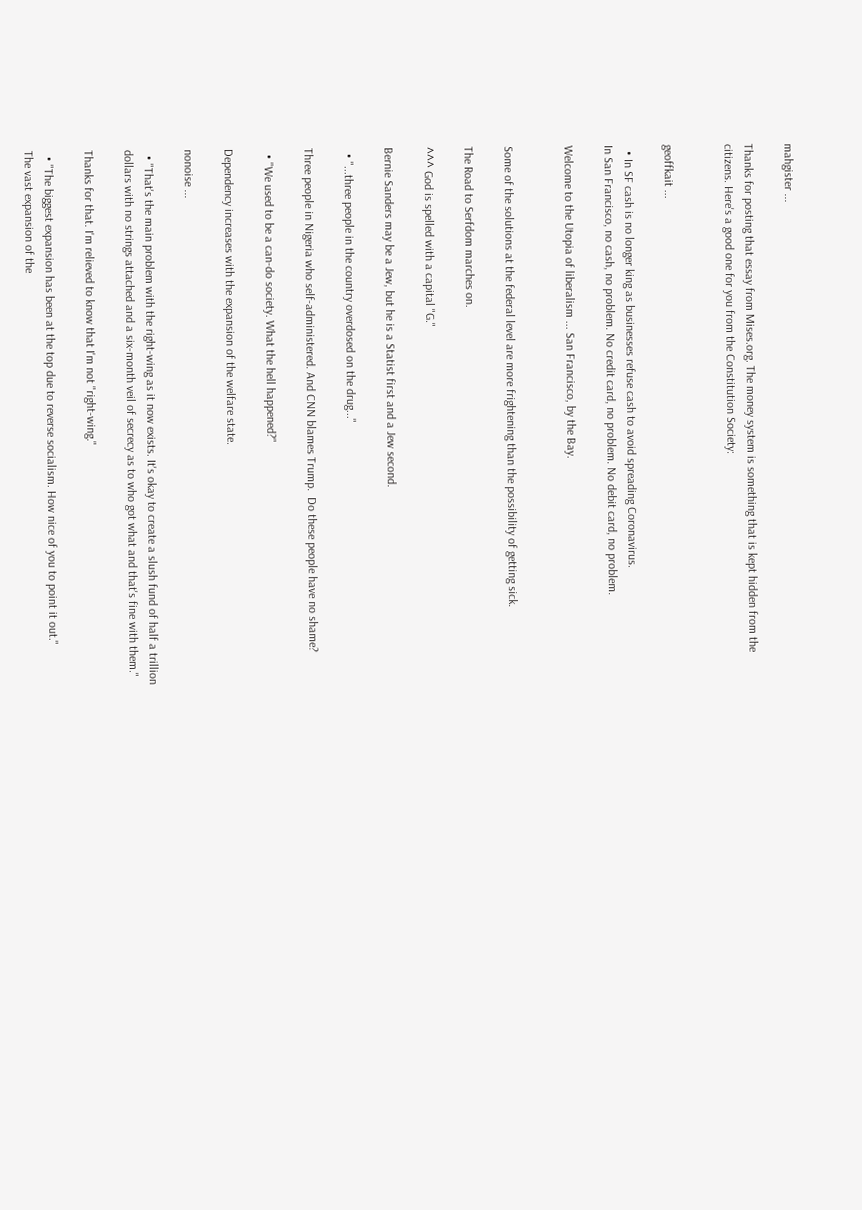mahgister ...

Thanks for posting that essay from Mises.org. The money system is something that is kept hidden from the citizens. Here's a good one for you from the Constitution Society:


geoffkait ...

  • In SF cash is no longer king as businesses refuse cash to avoid spreading Coronavirus.
In San Francisco, no cash, no problem. No credit card, no problem. No debit card, no problem.

Welcome to the Utopia of liberalism ... San Francisco, by the Bay.


Some of the solutions at the federal level are more frightening than the possibility of getting sick.

The Road to Serfdom marches on.

^^^ God is spelled with a capital "G."

Bernie Sanders may be a Jew, but he is a Statist first and a Jew second.

  • "...three people in the country overdosed on the drug..."

Three people in Nigeria who self-administered. And CNN blames Trump.  Do these people have no shame?

  • "We used to be a can-do society. What the hell happened?"

Dependency increases with the expansion of the welfare state.

nonoise ...

  • "That's the main problem with the right-wing as it now exists. It's okay to create a slush fund of half a trillion dollars with no strings attached and a six-month veil of secrecy as to who got what and that's fine with them."

Thanks for that. I'm relieved to know that I'm not "right-wing."

  • "The biggest expansion has been at the top due to reverse socialism. How nice of you to point it out."
The vast expansion of the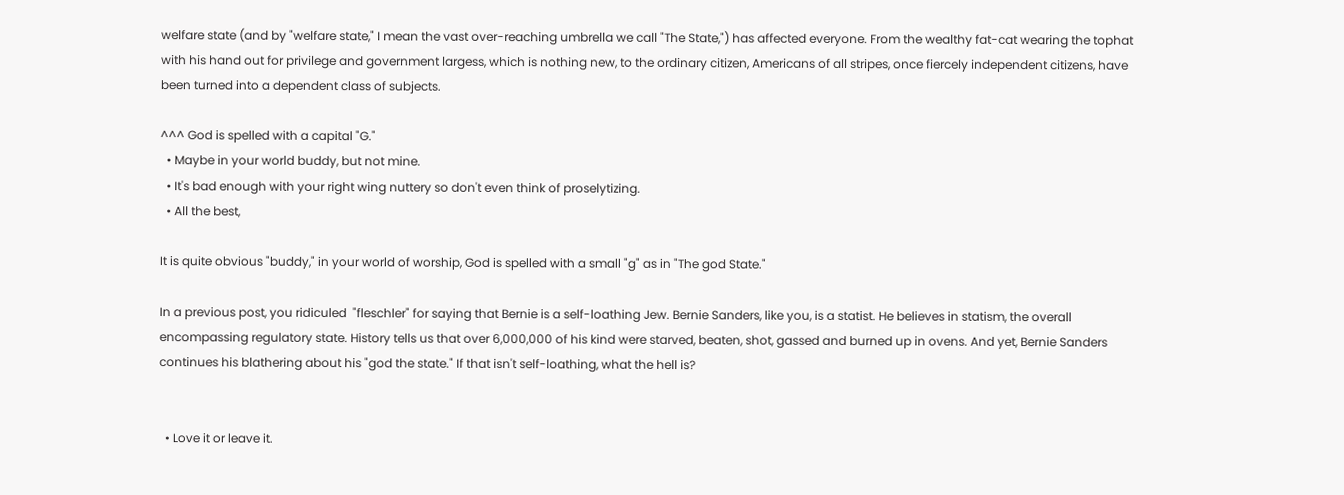welfare state (and by "welfare state," I mean the vast over-reaching umbrella we call "The State,") has affected everyone. From the wealthy fat-cat wearing the tophat with his hand out for privilege and government largess, which is nothing new, to the ordinary citizen, Americans of all stripes, once fiercely independent citizens, have been turned into a dependent class of subjects.

^^^ God is spelled with a capital "G."
  • Maybe in your world buddy, but not mine.
  • It's bad enough with your right wing nuttery so don't even think of proselytizing.
  • All the best,

It is quite obvious "buddy," in your world of worship, God is spelled with a small "g" as in "The god State."

In a previous post, you ridiculed  "fleschler" for saying that Bernie is a self-loathing Jew. Bernie Sanders, like you, is a statist. He believes in statism, the overall encompassing regulatory state. History tells us that over 6,000,000 of his kind were starved, beaten, shot, gassed and burned up in ovens. And yet, Bernie Sanders continues his blathering about his "god the state." If that isn't self-loathing, what the hell is?


  • Love it or leave it.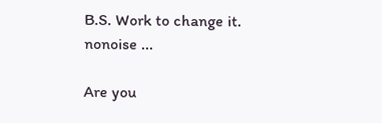B.S. Work to change it.
nonoise ...

Are you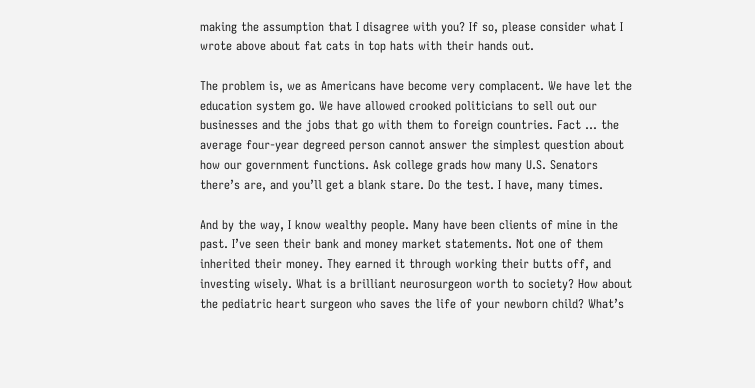making the assumption that I disagree with you? If so, please consider what I wrote above about fat cats in top hats with their hands out.

The problem is, we as Americans have become very complacent. We have let the education system go. We have allowed crooked politicians to sell out our businesses and the jobs that go with them to foreign countries. Fact ... the average four-year degreed person cannot answer the simplest question about how our government functions. Ask college grads how many U.S. Senators there’s are, and you’ll get a blank stare. Do the test. I have, many times.

And by the way, I know wealthy people. Many have been clients of mine in the past. I’ve seen their bank and money market statements. Not one of them inherited their money. They earned it through working their butts off, and investing wisely. What is a brilliant neurosurgeon worth to society? How about the pediatric heart surgeon who saves the life of your newborn child? What’s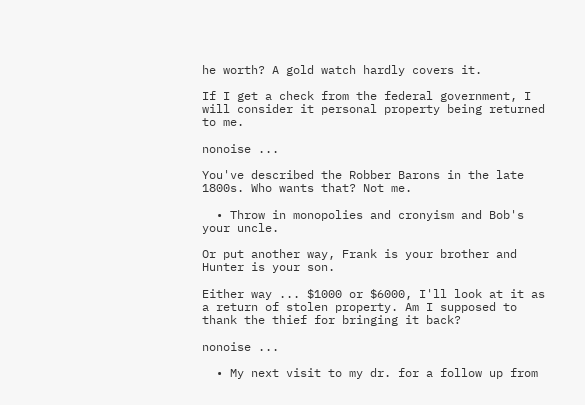he worth? A gold watch hardly covers it.

If I get a check from the federal government, I will consider it personal property being returned to me.

nonoise ...

You've described the Robber Barons in the late 1800s. Who wants that? Not me.

  • Throw in monopolies and cronyism and Bob's your uncle.

Or put another way, Frank is your brother and Hunter is your son.

Either way ... $1000 or $6000, I'll look at it as a return of stolen property. Am I supposed to thank the thief for bringing it back?

nonoise ...

  • My next visit to my dr. for a follow up from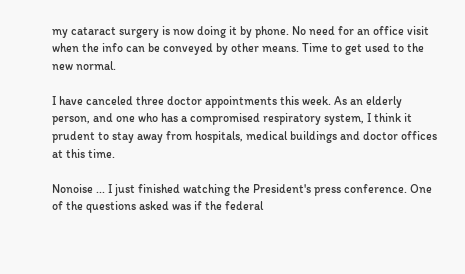my cataract surgery is now doing it by phone. No need for an office visit when the info can be conveyed by other means. Time to get used to the new normal.

I have canceled three doctor appointments this week. As an elderly person, and one who has a compromised respiratory system, I think it prudent to stay away from hospitals, medical buildings and doctor offices at this time.

Nonoise ... I just finished watching the President's press conference. One of the questions asked was if the federal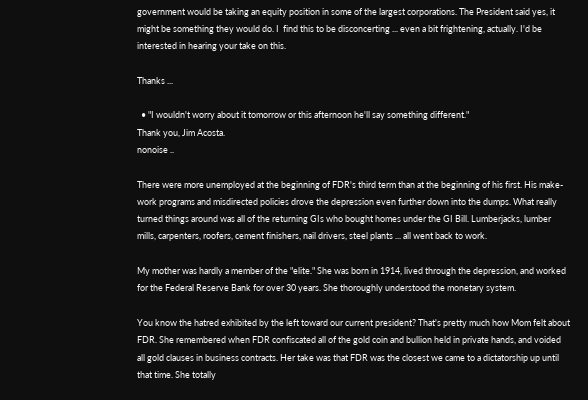government would be taking an equity position in some of the largest corporations. The President said yes, it might be something they would do. I  find this to be disconcerting ... even a bit frightening, actually. I'd be interested in hearing your take on this.

Thanks ...

  • "I wouldn't worry about it tomorrow or this afternoon he'll say something different."
Thank you, Jim Acosta.
nonoise ..

There were more unemployed at the beginning of FDR's third term than at the beginning of his first. His make-work programs and misdirected policies drove the depression even further down into the dumps. What really turned things around was all of the returning GIs who bought homes under the GI Bill. Lumberjacks, lumber mills, carpenters, roofers, cement finishers, nail drivers, steel plants ... all went back to work.

My mother was hardly a member of the "elite." She was born in 1914, lived through the depression, and worked for the Federal Reserve Bank for over 30 years. She thoroughly understood the monetary system.

You know the hatred exhibited by the left toward our current president? That's pretty much how Mom felt about FDR. She remembered when FDR confiscated all of the gold coin and bullion held in private hands, and voided all gold clauses in business contracts. Her take was that FDR was the closest we came to a dictatorship up until that time. She totally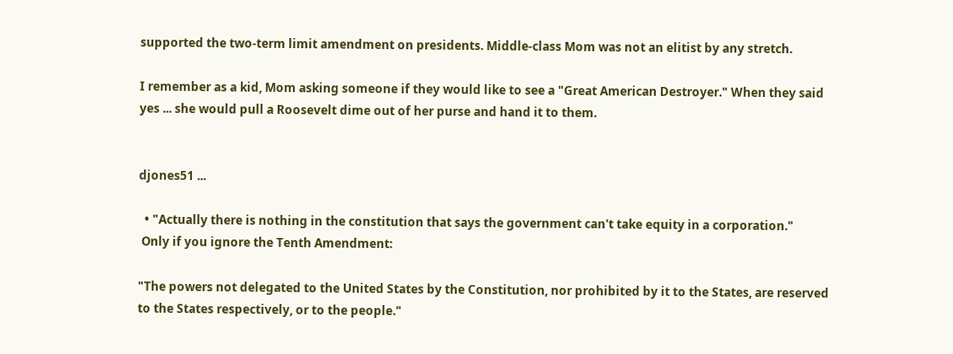supported the two-term limit amendment on presidents. Middle-class Mom was not an elitist by any stretch.

I remember as a kid, Mom asking someone if they would like to see a "Great American Destroyer." When they said yes ... she would pull a Roosevelt dime out of her purse and hand it to them.


djones51 ...

  • "Actually there is nothing in the constitution that says the government can't take equity in a corporation."
 Only if you ignore the Tenth Amendment:

"The powers not delegated to the United States by the Constitution, nor prohibited by it to the States, are reserved to the States respectively, or to the people."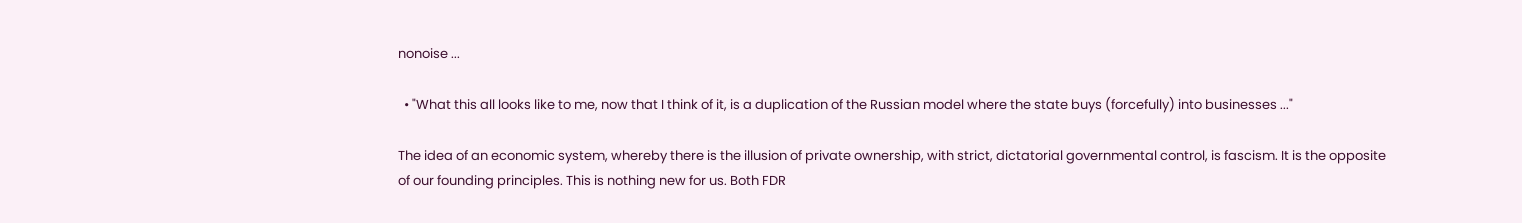nonoise ...

  • "What this all looks like to me, now that I think of it, is a duplication of the Russian model where the state buys (forcefully) into businesses ..."

The idea of an economic system, whereby there is the illusion of private ownership, with strict, dictatorial governmental control, is fascism. It is the opposite of our founding principles. This is nothing new for us. Both FDR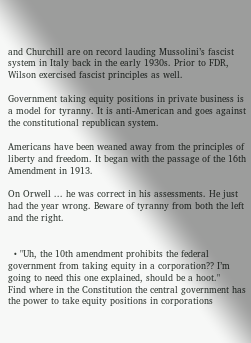and Churchill are on record lauding Mussolini’s fascist system in Italy back in the early 1930s. Prior to FDR, Wilson exercised fascist principles as well.

Government taking equity positions in private business is a model for tyranny. It is anti-American and goes against the constitutional republican system.

Americans have been weaned away from the principles of liberty and freedom. It began with the passage of the 16th Amendment in 1913.

On Orwell ... he was correct in his assessments. He just had the year wrong. Beware of tyranny from both the left and the right.


  • "Uh, the 10th amendment prohibits the federal government from taking equity in a corporation?? I’m going to need this one explained, should be a hoot."
Find where in the Constitution the central government has the power to take equity positions in corporations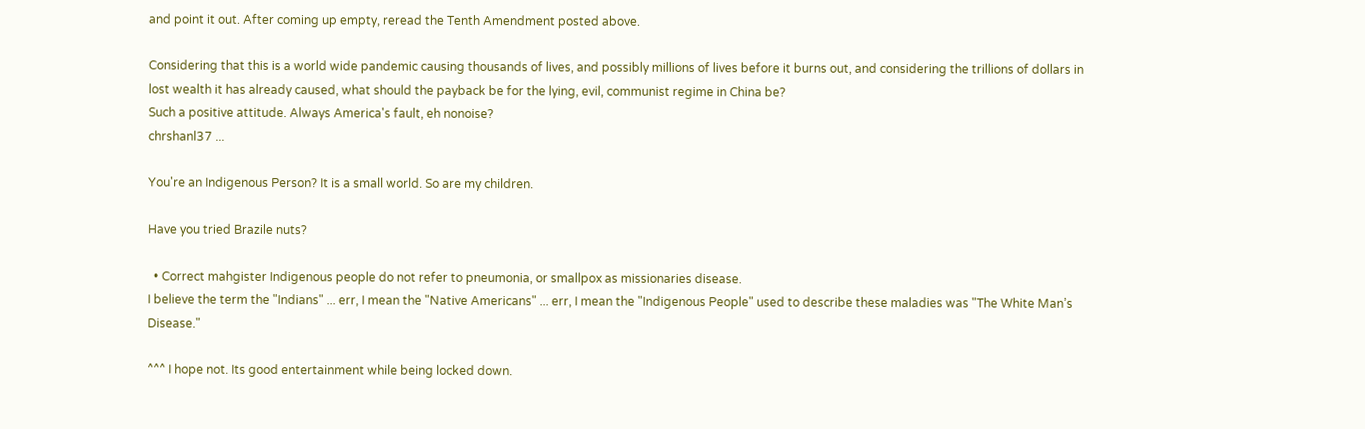and point it out. After coming up empty, reread the Tenth Amendment posted above.

Considering that this is a world wide pandemic causing thousands of lives, and possibly millions of lives before it burns out, and considering the trillions of dollars in lost wealth it has already caused, what should the payback be for the lying, evil, communist regime in China be?
Such a positive attitude. Always America's fault, eh nonoise?
chrshanl37 ...

You're an Indigenous Person? It is a small world. So are my children.

Have you tried Brazile nuts?

  • Correct mahgister Indigenous people do not refer to pneumonia, or smallpox as missionaries disease.
I believe the term the "Indians" ... err, I mean the "Native Americans" ... err, I mean the "Indigenous People" used to describe these maladies was "The White Man’s Disease."

^^^ I hope not. Its good entertainment while being locked down.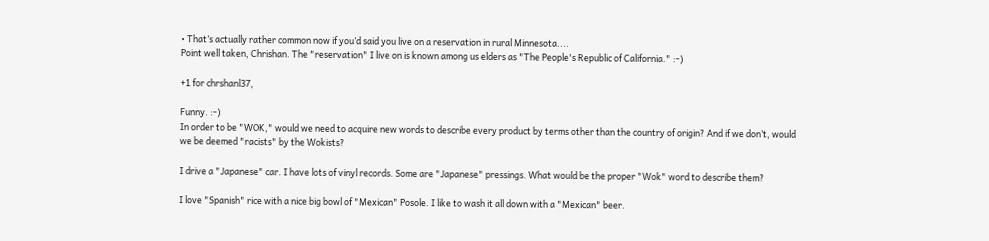• That’s actually rather common now if you’d said you live on a reservation in rural Minnesota....
Point well taken, Chrishan. The "reservation" I live on is known among us elders as "The People's Republic of California." :-)

+1 for chrshanl37,

Funny. :-)
In order to be "WOK," would we need to acquire new words to describe every product by terms other than the country of origin? And if we don’t, would we be deemed "racists" by the Wokists?

I drive a "Japanese" car. I have lots of vinyl records. Some are "Japanese" pressings. What would be the proper "Wok" word to describe them?

I love "Spanish" rice with a nice big bowl of "Mexican" Posole. I like to wash it all down with a "Mexican" beer.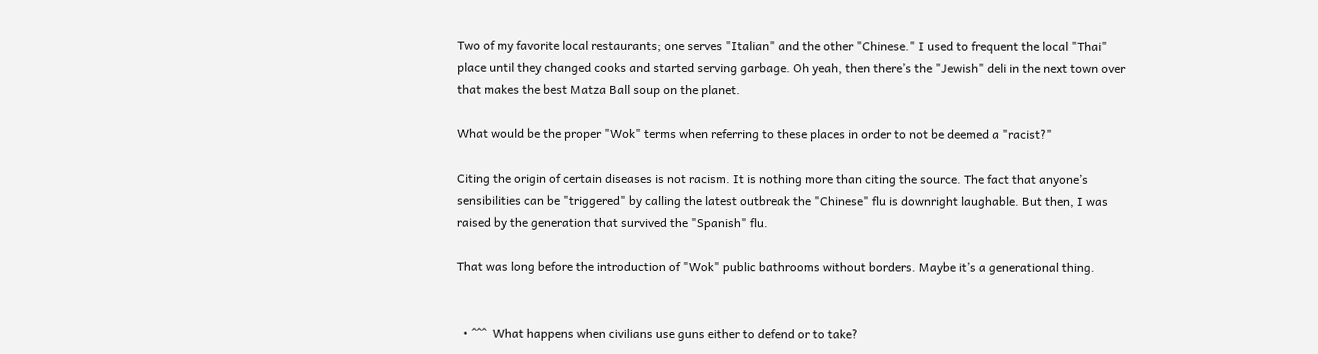Two of my favorite local restaurants; one serves "Italian" and the other "Chinese." I used to frequent the local "Thai" place until they changed cooks and started serving garbage. Oh yeah, then there’s the "Jewish" deli in the next town over that makes the best Matza Ball soup on the planet.

What would be the proper "Wok" terms when referring to these places in order to not be deemed a "racist?"

Citing the origin of certain diseases is not racism. It is nothing more than citing the source. The fact that anyone’s sensibilities can be "triggered" by calling the latest outbreak the "Chinese" flu is downright laughable. But then, I was raised by the generation that survived the "Spanish" flu.

That was long before the introduction of "Wok" public bathrooms without borders. Maybe it’s a generational thing.


  • ^^^  What happens when civilians use guns either to defend or to take?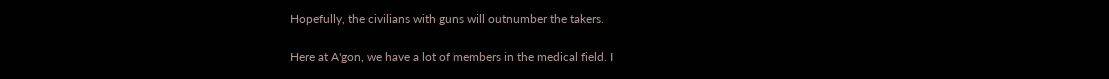Hopefully, the civilians with guns will outnumber the takers.

Here at A'gon, we have a lot of members in the medical field. I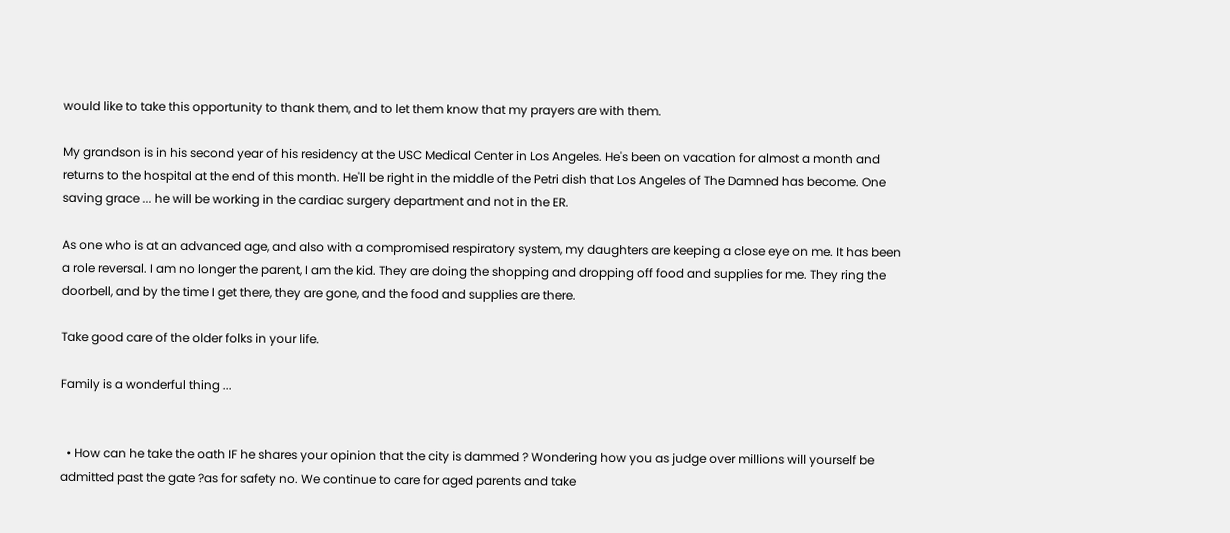would like to take this opportunity to thank them, and to let them know that my prayers are with them.

My grandson is in his second year of his residency at the USC Medical Center in Los Angeles. He's been on vacation for almost a month and returns to the hospital at the end of this month. He'll be right in the middle of the Petri dish that Los Angeles of The Damned has become. One saving grace ... he will be working in the cardiac surgery department and not in the ER.

As one who is at an advanced age, and also with a compromised respiratory system, my daughters are keeping a close eye on me. It has been a role reversal. I am no longer the parent, I am the kid. They are doing the shopping and dropping off food and supplies for me. They ring the doorbell, and by the time I get there, they are gone, and the food and supplies are there.

Take good care of the older folks in your life.

Family is a wonderful thing ...


  • How can he take the oath IF he shares your opinion that the city is dammed ? Wondering how you as judge over millions will yourself be admitted past the gate ?as for safety no. We continue to care for aged parents and take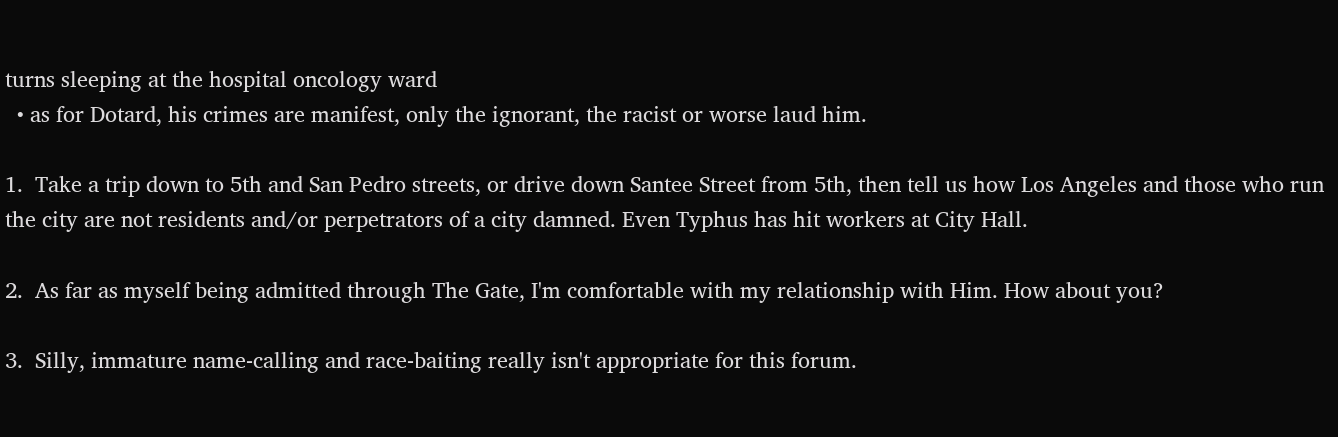turns sleeping at the hospital oncology ward
  • as for Dotard, his crimes are manifest, only the ignorant, the racist or worse laud him.

1.  Take a trip down to 5th and San Pedro streets, or drive down Santee Street from 5th, then tell us how Los Angeles and those who run the city are not residents and/or perpetrators of a city damned. Even Typhus has hit workers at City Hall.

2.  As far as myself being admitted through The Gate, I'm comfortable with my relationship with Him. How about you?

3.  Silly, immature name-calling and race-baiting really isn't appropriate for this forum.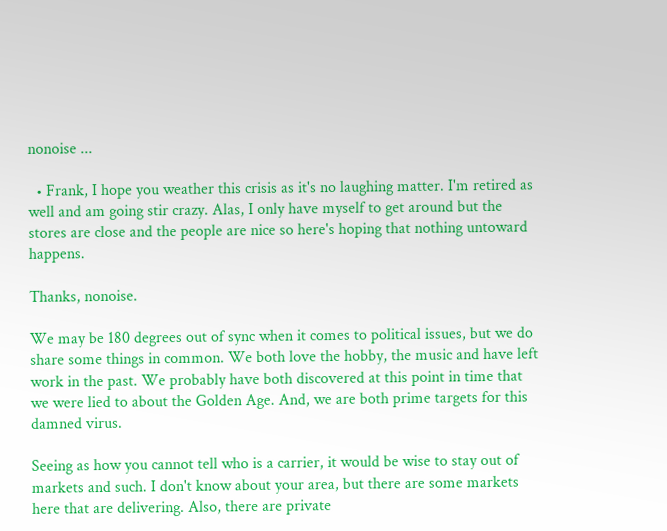nonoise ...

  • Frank, I hope you weather this crisis as it's no laughing matter. I'm retired as well and am going stir crazy. Alas, I only have myself to get around but the stores are close and the people are nice so here's hoping that nothing untoward happens.

Thanks, nonoise.

We may be 180 degrees out of sync when it comes to political issues, but we do share some things in common. We both love the hobby, the music and have left work in the past. We probably have both discovered at this point in time that we were lied to about the Golden Age. And, we are both prime targets for this damned virus.

Seeing as how you cannot tell who is a carrier, it would be wise to stay out of markets and such. I don't know about your area, but there are some markets here that are delivering. Also, there are private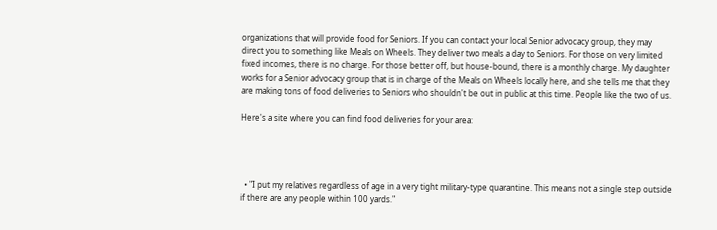organizations that will provide food for Seniors. If you can contact your local Senior advocacy group, they may direct you to something like Meals on Wheels. They deliver two meals a day to Seniors. For those on very limited fixed incomes, there is no charge. For those better off, but house-bound, there is a monthly charge. My daughter works for a Senior advocacy group that is in charge of the Meals on Wheels locally here, and she tells me that they are making tons of food deliveries to Seniors who shouldn't be out in public at this time. People like the two of us.

Here's a site where you can find food deliveries for your area:




  • "I put my relatives regardless of age in a very tight military-type quarantine. This means not a single step outside if there are any people within 100 yards."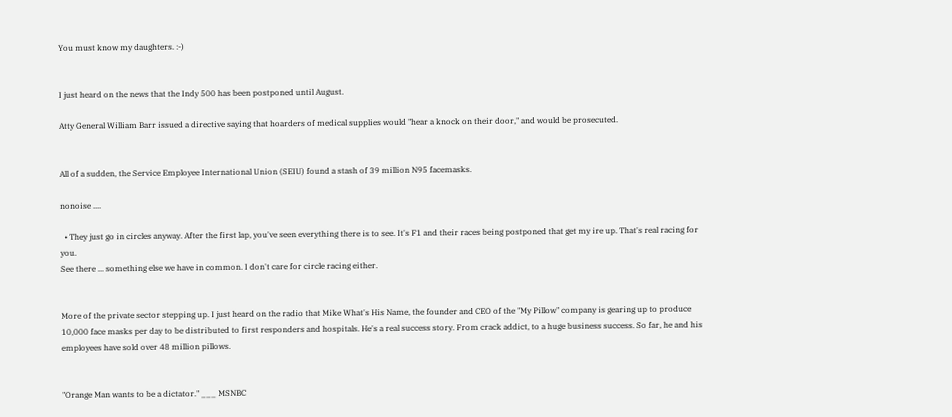You must know my daughters. :-)


I just heard on the news that the Indy 500 has been postponed until August.

Atty General William Barr issued a directive saying that hoarders of medical supplies would "hear a knock on their door," and would be prosecuted.


All of a sudden, the Service Employee International Union (SEIU) found a stash of 39 million N95 facemasks.

nonoise ....

  • They just go in circles anyway. After the first lap, you've seen everything there is to see. It's F1 and their races being postponed that get my ire up. That's real racing for you.
See there ... something else we have in common. I don't care for circle racing either.


More of the private sector stepping up. I just heard on the radio that Mike What's His Name, the founder and CEO of the "My Pillow" company is gearing up to produce 10,000 face masks per day to be distributed to first responders and hospitals. He's a real success story. From crack addict, to a huge business success. So far, he and his employees have sold over 48 million pillows.


"Orange Man wants to be a dictator." ___ MSNBC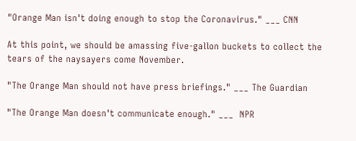"Orange Man isn't doing enough to stop the Coronavirus." ___ CNN

At this point, we should be amassing five-gallon buckets to collect the tears of the naysayers come November.

"The Orange Man should not have press briefings." ___ The Guardian

"The Orange Man doesn't communicate enough." ___  NPR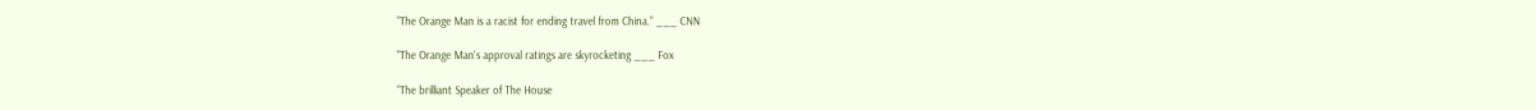"The Orange Man is a racist for ending travel from China." ___ CNN

"The Orange Man's approval ratings are skyrocketing ___ Fox

"The brilliant Speaker of The House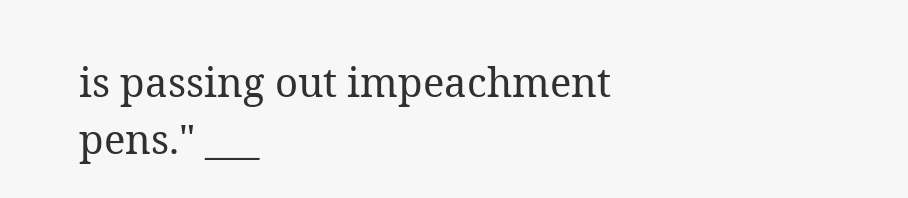is passing out impeachment pens." ___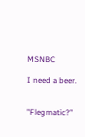MSNBC

I need a beer.


"Flegmatic?"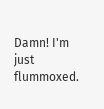Damn! I'm just flummoxed.